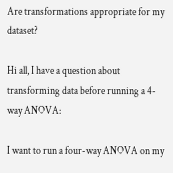Are transformations appropriate for my dataset?

Hi all, I have a question about transforming data before running a 4-way ANOVA:

I want to run a four-way ANOVA on my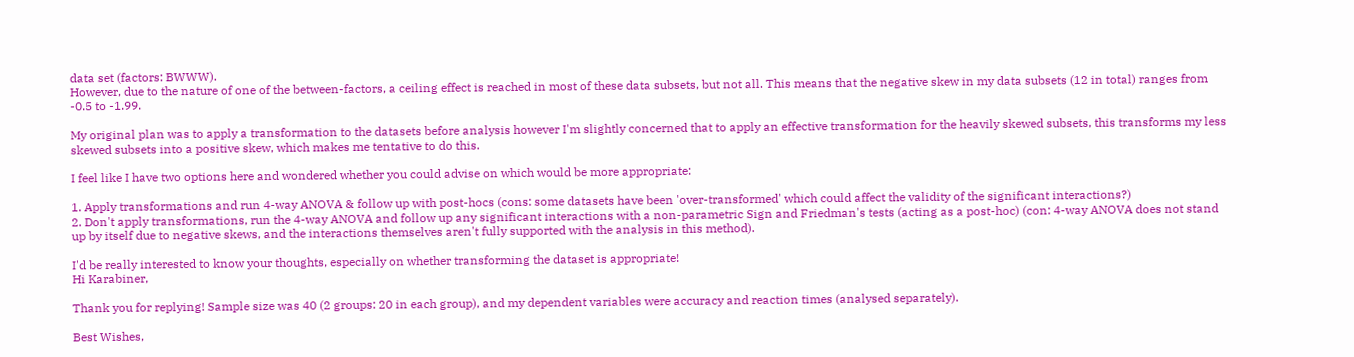data set (factors: BWWW).
However, due to the nature of one of the between-factors, a ceiling effect is reached in most of these data subsets, but not all. This means that the negative skew in my data subsets (12 in total) ranges from -0.5 to -1.99.

My original plan was to apply a transformation to the datasets before analysis however I'm slightly concerned that to apply an effective transformation for the heavily skewed subsets, this transforms my less skewed subsets into a positive skew, which makes me tentative to do this.

I feel like I have two options here and wondered whether you could advise on which would be more appropriate:

1. Apply transformations and run 4-way ANOVA & follow up with post-hocs (cons: some datasets have been 'over-transformed' which could affect the validity of the significant interactions?)
2. Don't apply transformations, run the 4-way ANOVA and follow up any significant interactions with a non-parametric Sign and Friedman's tests (acting as a post-hoc) (con: 4-way ANOVA does not stand up by itself due to negative skews, and the interactions themselves aren't fully supported with the analysis in this method).

I'd be really interested to know your thoughts, especially on whether transforming the dataset is appropriate!
Hi Karabiner,

Thank you for replying! Sample size was 40 (2 groups: 20 in each group), and my dependent variables were accuracy and reaction times (analysed separately).

Best Wishes,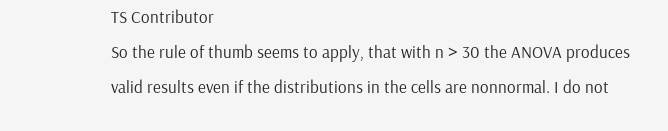TS Contributor
So the rule of thumb seems to apply, that with n > 30 the ANOVA produces
valid results even if the distributions in the cells are nonnormal. I do not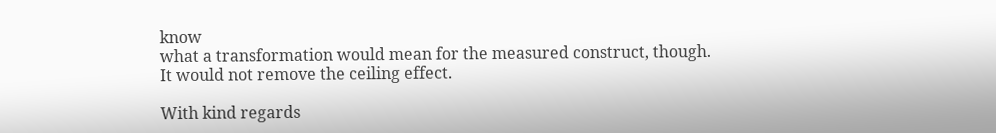know
what a transformation would mean for the measured construct, though.
It would not remove the ceiling effect.

With kind regards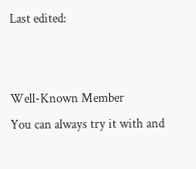Last edited:


Well-Known Member
You can always try it with and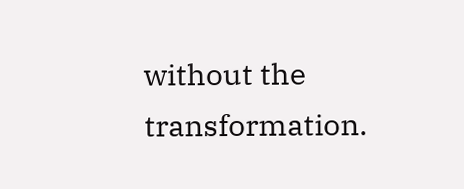without the transformation.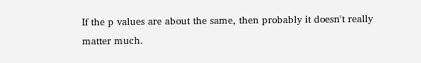If the p values are about the same, then probably it doesn't really matter much.